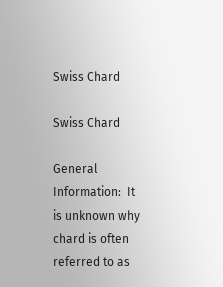Swiss Chard

Swiss Chard

General Information:  It is unknown why chard is often referred to as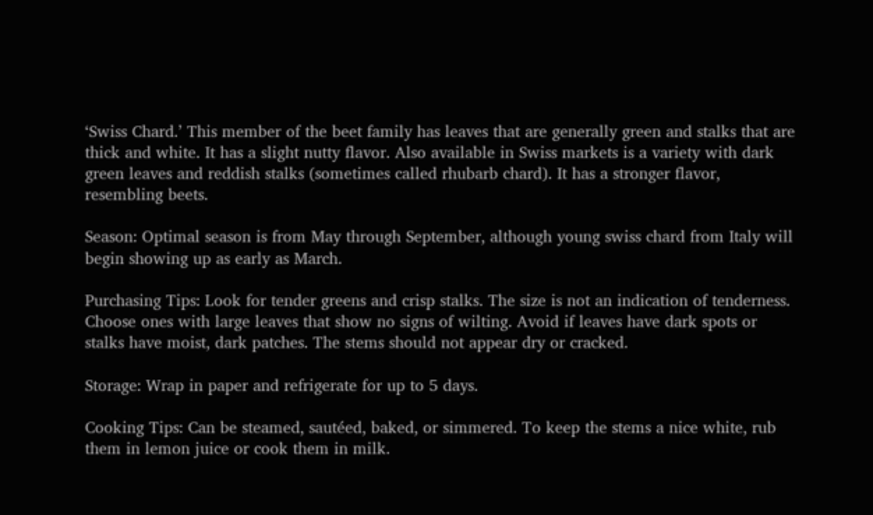‘Swiss Chard.’ This member of the beet family has leaves that are generally green and stalks that are thick and white. It has a slight nutty flavor. Also available in Swiss markets is a variety with dark green leaves and reddish stalks (sometimes called rhubarb chard). It has a stronger flavor, resembling beets.

Season: Optimal season is from May through September, although young swiss chard from Italy will begin showing up as early as March.

Purchasing Tips: Look for tender greens and crisp stalks. The size is not an indication of tenderness. Choose ones with large leaves that show no signs of wilting. Avoid if leaves have dark spots or stalks have moist, dark patches. The stems should not appear dry or cracked.

Storage: Wrap in paper and refrigerate for up to 5 days.

Cooking Tips: Can be steamed, sautéed, baked, or simmered. To keep the stems a nice white, rub them in lemon juice or cook them in milk.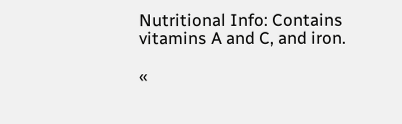Nutritional Info: Contains vitamins A and C, and iron.

«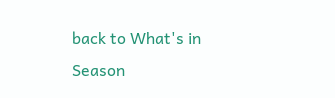back to What's in Season